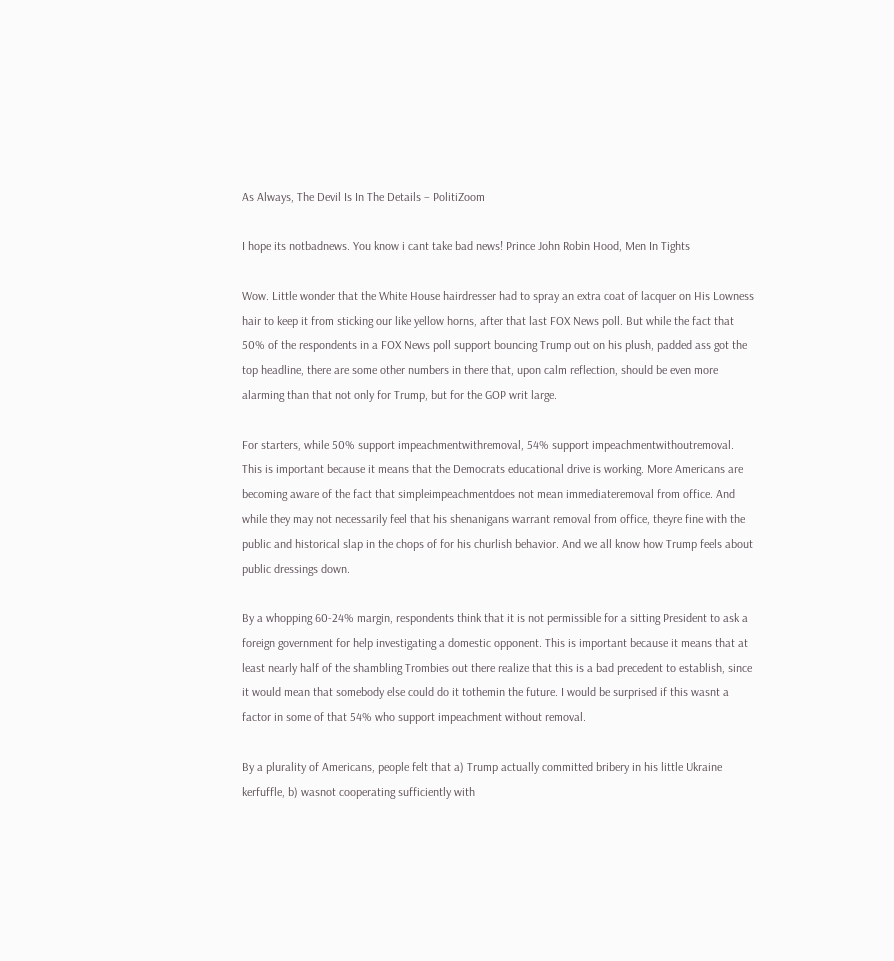As Always, The Devil Is In The Details – PolitiZoom

I hope its notbadnews. You know i cant take bad news! Prince John Robin Hood, Men In Tights

Wow. Little wonder that the White House hairdresser had to spray an extra coat of lacquer on His Lowness hair to keep it from sticking our like yellow horns, after that last FOX News poll. But while the fact that 50% of the respondents in a FOX News poll support bouncing Trump out on his plush, padded ass got the top headline, there are some other numbers in there that, upon calm reflection, should be even more alarming than that not only for Trump, but for the GOP writ large.

For starters, while 50% support impeachmentwithremoval, 54% support impeachmentwithoutremoval. This is important because it means that the Democrats educational drive is working. More Americans are becoming aware of the fact that simpleimpeachmentdoes not mean immediateremoval from office. And while they may not necessarily feel that his shenanigans warrant removal from office, theyre fine with the public and historical slap in the chops of for his churlish behavior. And we all know how Trump feels about public dressings down.

By a whopping 60-24% margin, respondents think that it is not permissible for a sitting President to ask a foreign government for help investigating a domestic opponent. This is important because it means that at least nearly half of the shambling Trombies out there realize that this is a bad precedent to establish, since it would mean that somebody else could do it tothemin the future. I would be surprised if this wasnt a factor in some of that 54% who support impeachment without removal.

By a plurality of Americans, people felt that a) Trump actually committed bribery in his little Ukraine kerfuffle, b) wasnot cooperating sufficiently with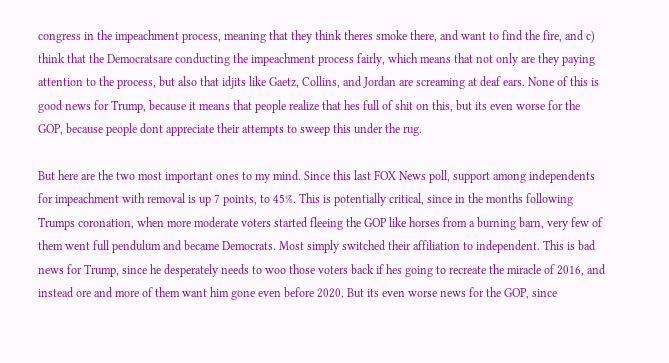congress in the impeachment process, meaning that they think theres smoke there, and want to find the fire, and c) think that the Democratsare conducting the impeachment process fairly, which means that not only are they paying attention to the process, but also that idjits like Gaetz, Collins, and Jordan are screaming at deaf ears. None of this is good news for Trump, because it means that people realize that hes full of shit on this, but its even worse for the GOP, because people dont appreciate their attempts to sweep this under the rug.

But here are the two most important ones to my mind. Since this last FOX News poll, support among independents for impeachment with removal is up 7 points, to 45%. This is potentially critical, since in the months following Trumps coronation, when more moderate voters started fleeing the GOP like horses from a burning barn, very few of them went full pendulum and became Democrats. Most simply switched their affiliation to independent. This is bad news for Trump, since he desperately needs to woo those voters back if hes going to recreate the miracle of 2016, and instead ore and more of them want him gone even before 2020. But its even worse news for the GOP, since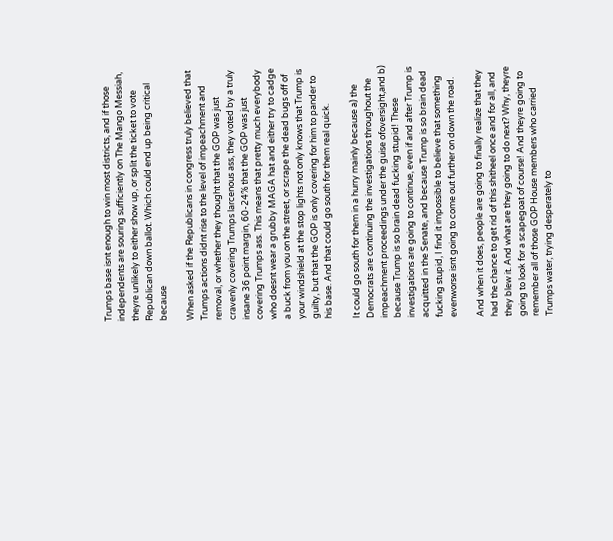Trumps base isnt enough to win most districts, and if those independents are souring sufficiently on The Mango Messiah, theyre unlikely to either show up, or split the ticket to vote Republican down ballot. Which could end up being critical because

When asked if the Republicans in congress truly believed that Trumps actions didnt rise to the level of impeachment and removal, or whether they thought that the GOP was just cravenly covering Trumps larcenous ass, they voted by a truly insane 36 point margin, 60-24% that the GOP was just covering Trumps ass. This means that pretty much everybody who doesnt wear a grubby MAGA hat and either try to cadge a buck from you on the street, or scrape the dead bugs off of your windshield at the stop lights not only knows that Trump is guilty, but that the GOP is only covering for him to pander to his base. And that could go south for them real quick.

It could go south for them in a hurry mainly because a) the Democrats are continuing the investigations throughout the impeachment proceedings under the guise ofoversight,and b) because Trump is so brain dead fucking stupid! These investigations are going to continue, even if and after Trump is acquitted in the Senate, and because Trump is so brain dead fucking stupid, I find it impossible to believe that something evenworse isnt going to come out further on down the road.

And when it does, people are going to finally realize that they had the chance to get rid of this shitheel once and for all, and they blew it. And what are they going to do next? Why, theyre going to look for a scapegoat of course! And theyre going to remember all of those GOP House members who carried Trumps water, trying desperately to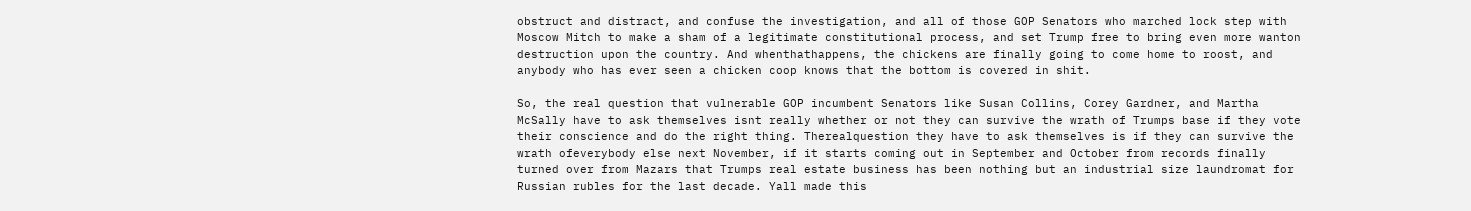obstruct and distract, and confuse the investigation, and all of those GOP Senators who marched lock step with Moscow Mitch to make a sham of a legitimate constitutional process, and set Trump free to bring even more wanton destruction upon the country. And whenthathappens, the chickens are finally going to come home to roost, and anybody who has ever seen a chicken coop knows that the bottom is covered in shit.

So, the real question that vulnerable GOP incumbent Senators like Susan Collins, Corey Gardner, and Martha McSally have to ask themselves isnt really whether or not they can survive the wrath of Trumps base if they vote their conscience and do the right thing. Therealquestion they have to ask themselves is if they can survive the wrath ofeverybody else next November, if it starts coming out in September and October from records finally turned over from Mazars that Trumps real estate business has been nothing but an industrial size laundromat for Russian rubles for the last decade. Yall made this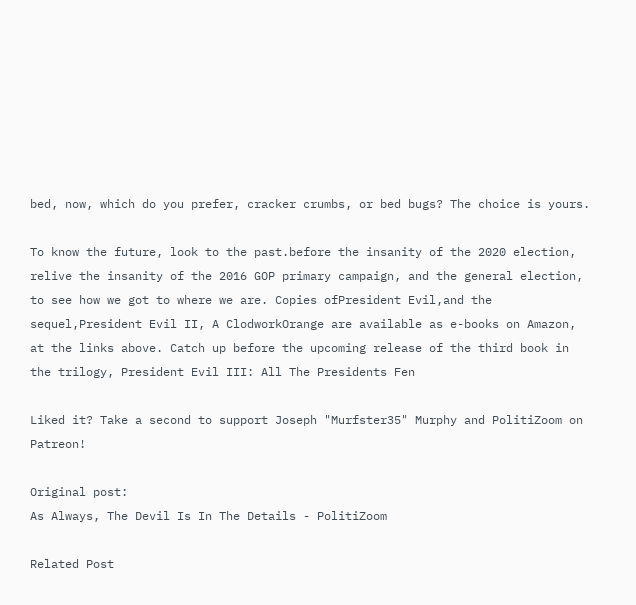bed, now, which do you prefer, cracker crumbs, or bed bugs? The choice is yours.

To know the future, look to the past.before the insanity of the 2020 election, relive the insanity of the 2016 GOP primary campaign, and the general election, to see how we got to where we are. Copies ofPresident Evil,and the sequel,President Evil II, A ClodworkOrange are available as e-books on Amazon, at the links above. Catch up before the upcoming release of the third book in the trilogy, President Evil III: All The Presidents Fen

Liked it? Take a second to support Joseph "Murfster35" Murphy and PolitiZoom on Patreon!

Original post:
As Always, The Devil Is In The Details - PolitiZoom

Related Post